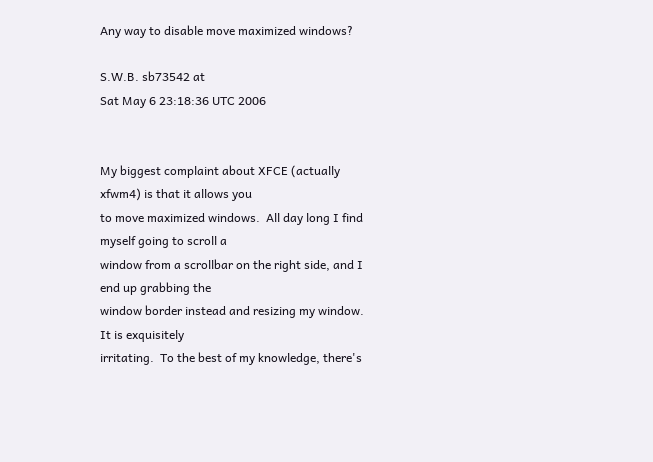Any way to disable move maximized windows?

S.W.B. sb73542 at
Sat May 6 23:18:36 UTC 2006


My biggest complaint about XFCE (actually xfwm4) is that it allows you
to move maximized windows.  All day long I find myself going to scroll a
window from a scrollbar on the right side, and I end up grabbing the
window border instead and resizing my window.  It is exquisitely
irritating.  To the best of my knowledge, there's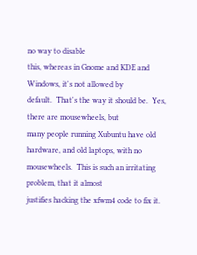no way to disable
this, whereas in Gnome and KDE and Windows, it's not allowed by
default.  That's the way it should be.  Yes, there are mousewheels, but
many people running Xubuntu have old hardware, and old laptops, with no
mousewheels.  This is such an irritating problem, that it almost
justifies hacking the xfwm4 code to fix it.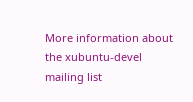More information about the xubuntu-devel mailing list